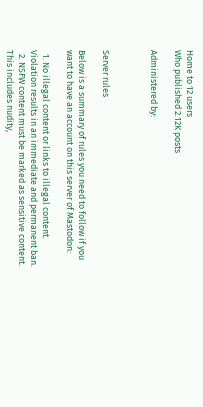Home to 12 users
Who published 2.12K posts

Administered by:



Server rules

Below is a summary of rules you need to follow if you want to have an account on this server of Mastodon:

  1. No illegal content or links to illegal content. Violation results in an immediate and permanent ban.
  2. NSFW content must be marked as sensitive content. This includes nudity,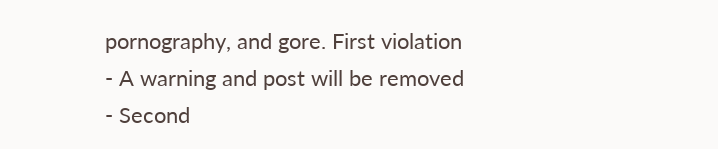pornography, and gore. First violation - A warning and post will be removed - Second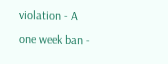violation - A one week ban -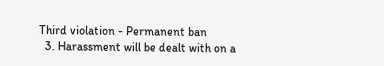Third violation - Permanent ban
  3. Harassment will be dealt with on a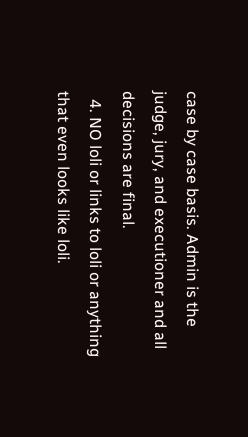case by case basis. Admin is the judge, jury, and executioner and all decisions are final.
  4. NO loli or links to loli or anything that even looks like loli.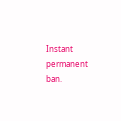Instant permanent ban.